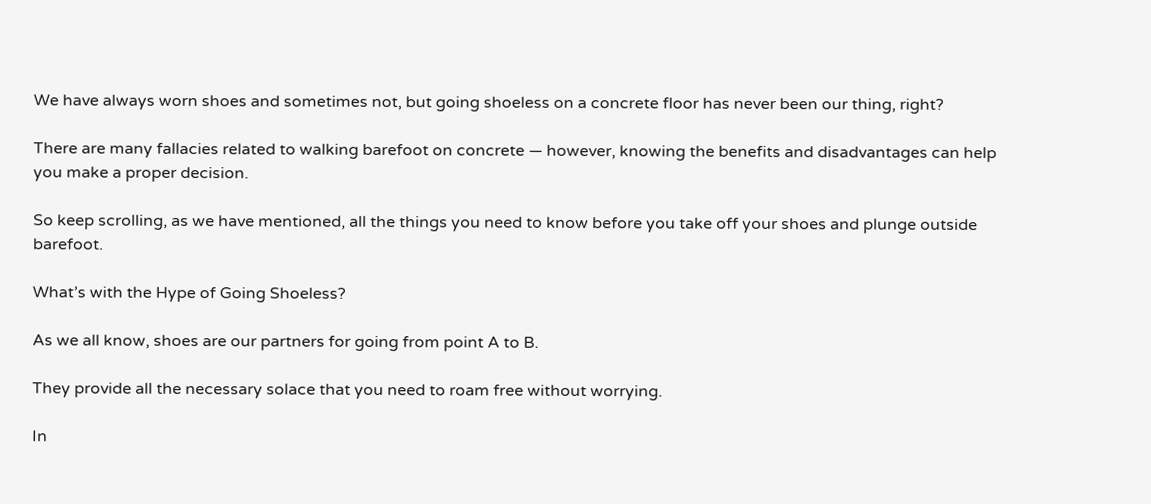We have always worn shoes and sometimes not, but going shoeless on a concrete floor has never been our thing, right?

There are many fallacies related to walking barefoot on concrete — however, knowing the benefits and disadvantages can help you make a proper decision.

So keep scrolling, as we have mentioned, all the things you need to know before you take off your shoes and plunge outside barefoot.

What’s with the Hype of Going Shoeless?

As we all know, shoes are our partners for going from point A to B.

They provide all the necessary solace that you need to roam free without worrying.

In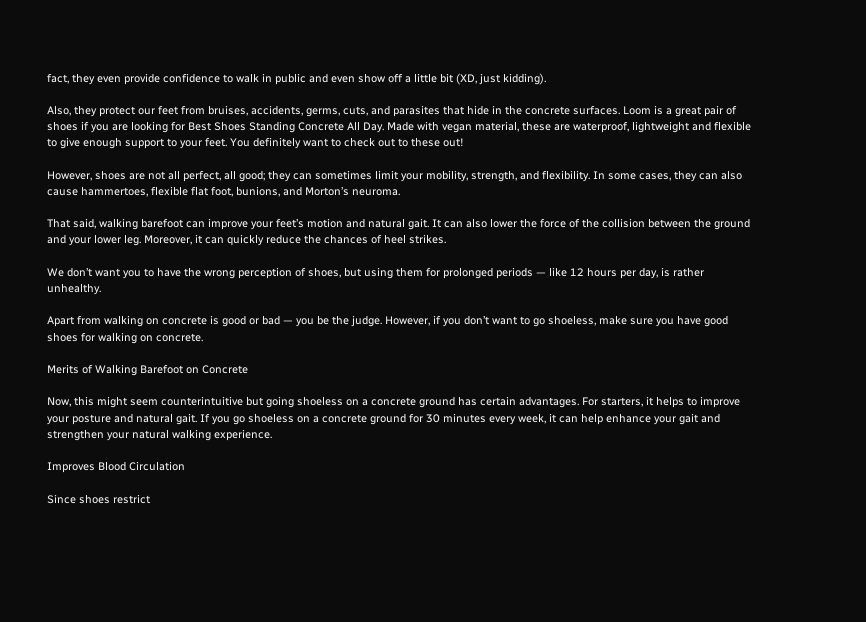fact, they even provide confidence to walk in public and even show off a little bit (XD, just kidding).

Also, they protect our feet from bruises, accidents, germs, cuts, and parasites that hide in the concrete surfaces. Loom is a great pair of shoes if you are looking for Best Shoes Standing Concrete All Day. Made with vegan material, these are waterproof, lightweight and flexible to give enough support to your feet. You definitely want to check out to these out!

However, shoes are not all perfect, all good; they can sometimes limit your mobility, strength, and flexibility. In some cases, they can also cause hammertoes, flexible flat foot, bunions, and Morton’s neuroma.

That said, walking barefoot can improve your feet’s motion and natural gait. It can also lower the force of the collision between the ground and your lower leg. Moreover, it can quickly reduce the chances of heel strikes.

We don’t want you to have the wrong perception of shoes, but using them for prolonged periods — like 12 hours per day, is rather unhealthy.

Apart from walking on concrete is good or bad — you be the judge. However, if you don’t want to go shoeless, make sure you have good shoes for walking on concrete.

Merits of Walking Barefoot on Concrete

Now, this might seem counterintuitive but going shoeless on a concrete ground has certain advantages. For starters, it helps to improve your posture and natural gait. If you go shoeless on a concrete ground for 30 minutes every week, it can help enhance your gait and strengthen your natural walking experience.

Improves Blood Circulation

Since shoes restrict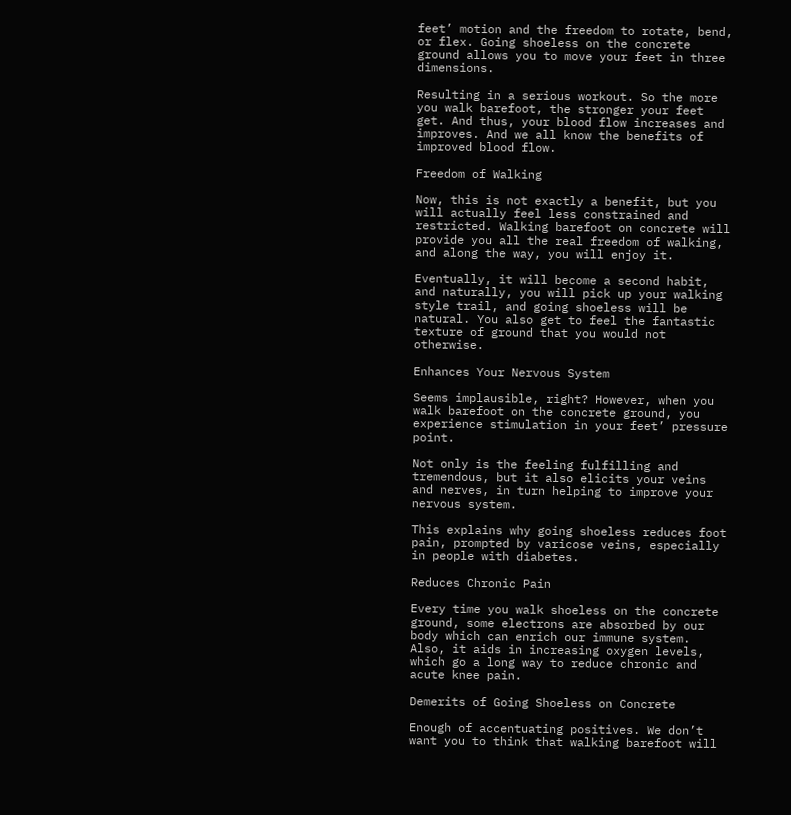feet’ motion and the freedom to rotate, bend, or flex. Going shoeless on the concrete ground allows you to move your feet in three dimensions.

Resulting in a serious workout. So the more you walk barefoot, the stronger your feet get. And thus, your blood flow increases and improves. And we all know the benefits of improved blood flow.

Freedom of Walking

Now, this is not exactly a benefit, but you will actually feel less constrained and restricted. Walking barefoot on concrete will provide you all the real freedom of walking, and along the way, you will enjoy it.

Eventually, it will become a second habit, and naturally, you will pick up your walking style trail, and going shoeless will be natural. You also get to feel the fantastic texture of ground that you would not otherwise.

Enhances Your Nervous System

Seems implausible, right? However, when you walk barefoot on the concrete ground, you experience stimulation in your feet’ pressure point.

Not only is the feeling fulfilling and tremendous, but it also elicits your veins and nerves, in turn helping to improve your nervous system.

This explains why going shoeless reduces foot pain, prompted by varicose veins, especially in people with diabetes.

Reduces Chronic Pain

Every time you walk shoeless on the concrete ground, some electrons are absorbed by our body which can enrich our immune system. Also, it aids in increasing oxygen levels, which go a long way to reduce chronic and acute knee pain.

Demerits of Going Shoeless on Concrete

Enough of accentuating positives. We don’t want you to think that walking barefoot will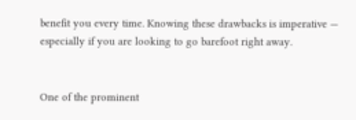benefit you every time. Knowing these drawbacks is imperative — especially if you are looking to go barefoot right away.


One of the prominent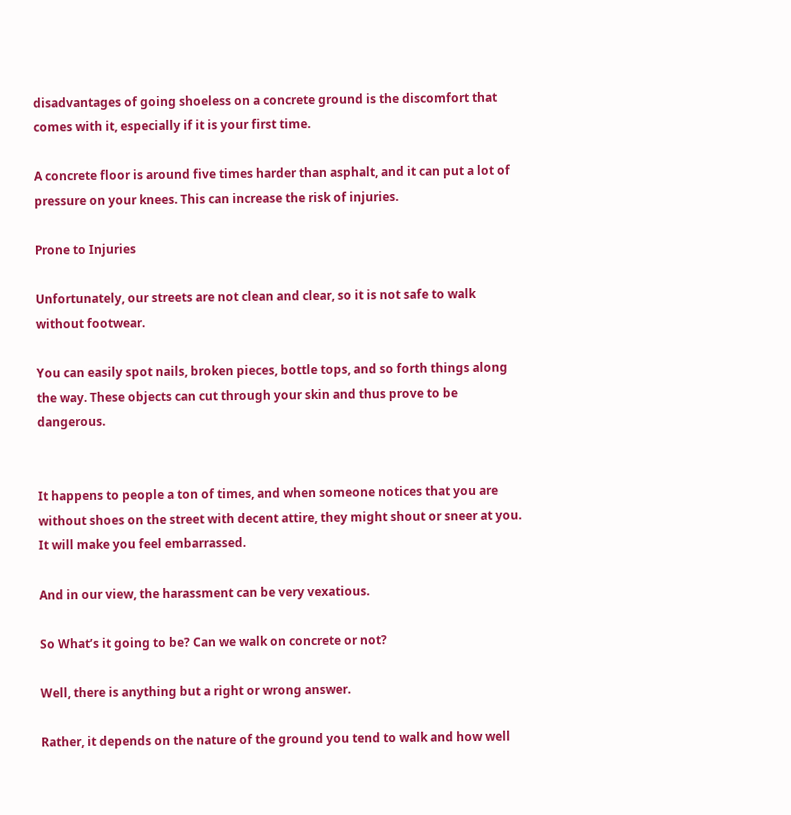disadvantages of going shoeless on a concrete ground is the discomfort that comes with it, especially if it is your first time.

A concrete floor is around five times harder than asphalt, and it can put a lot of pressure on your knees. This can increase the risk of injuries.

Prone to Injuries

Unfortunately, our streets are not clean and clear, so it is not safe to walk without footwear.

You can easily spot nails, broken pieces, bottle tops, and so forth things along the way. These objects can cut through your skin and thus prove to be dangerous.


It happens to people a ton of times, and when someone notices that you are without shoes on the street with decent attire, they might shout or sneer at you. It will make you feel embarrassed.

And in our view, the harassment can be very vexatious.

So What’s it going to be? Can we walk on concrete or not?

Well, there is anything but a right or wrong answer.

Rather, it depends on the nature of the ground you tend to walk and how well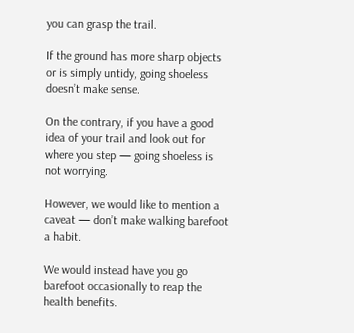you can grasp the trail.

If the ground has more sharp objects or is simply untidy, going shoeless doesn’t make sense.

On the contrary, if you have a good idea of your trail and look out for where you step — going shoeless is not worrying.

However, we would like to mention a caveat — don’t make walking barefoot a habit.

We would instead have you go barefoot occasionally to reap the health benefits.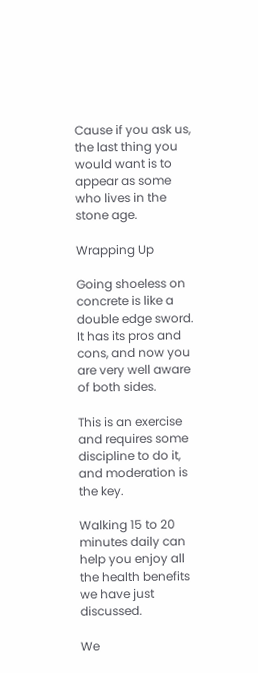Cause if you ask us, the last thing you would want is to appear as some who lives in the stone age.

Wrapping Up

Going shoeless on concrete is like a double edge sword. It has its pros and cons, and now you are very well aware of both sides.

This is an exercise and requires some discipline to do it, and moderation is the key.

Walking 15 to 20 minutes daily can help you enjoy all the health benefits we have just discussed.

We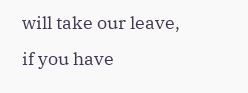will take our leave, if you have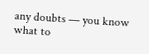any doubts — you know what to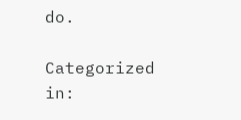do.

Categorized in: